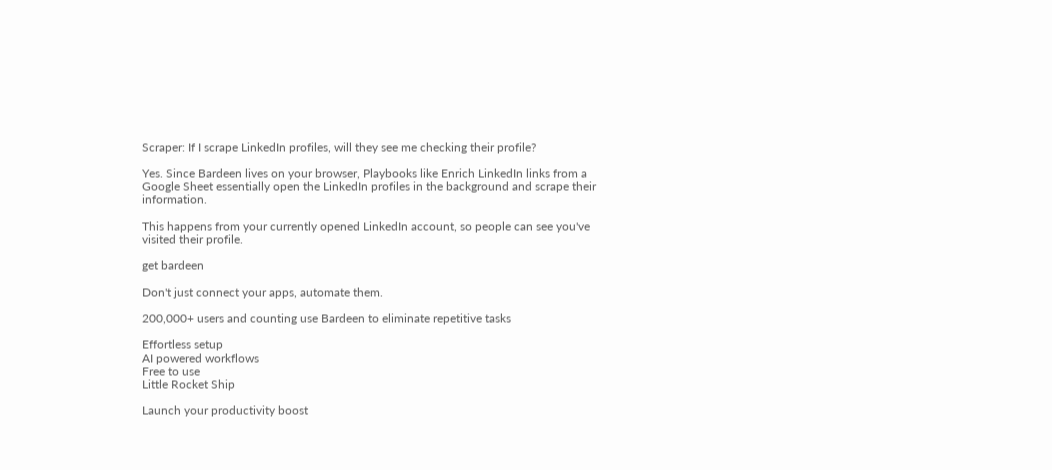Scraper: If I scrape LinkedIn profiles, will they see me checking their profile?

Yes. Since Bardeen lives on your browser, Playbooks like Enrich LinkedIn links from a Google Sheet essentially open the LinkedIn profiles in the background and scrape their information.

This happens from your currently opened LinkedIn account, so people can see you've visited their profile.

get bardeen

Don't just connect your apps, automate them.

200,000+ users and counting use Bardeen to eliminate repetitive tasks

Effortless setup
AI powered workflows
Free to use
Little Rocket Ship

Launch your productivity boost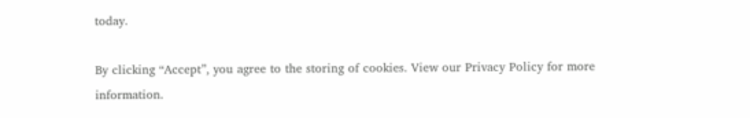today.

By clicking “Accept”, you agree to the storing of cookies. View our Privacy Policy for more information.